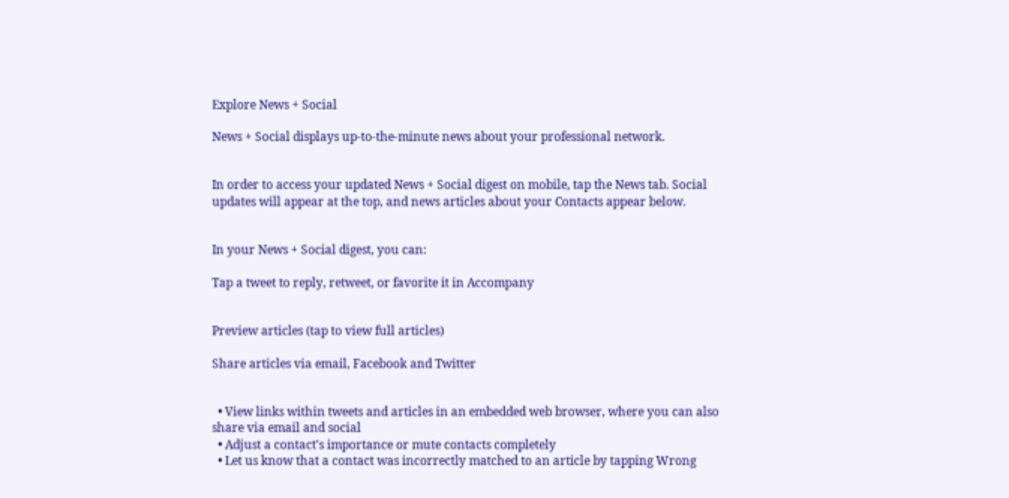Explore News + Social

News + Social displays up-to-the-minute news about your professional network.


In order to access your updated News + Social digest on mobile, tap the News tab. Social updates will appear at the top, and news articles about your Contacts appear below.


In your News + Social digest, you can:

Tap a tweet to reply, retweet, or favorite it in Accompany


Preview articles (tap to view full articles)

Share articles via email, Facebook and Twitter


  • View links within tweets and articles in an embedded web browser, where you can also share via email and social
  • Adjust a contact's importance or mute contacts completely
  • Let us know that a contact was incorrectly matched to an article by tapping Wrong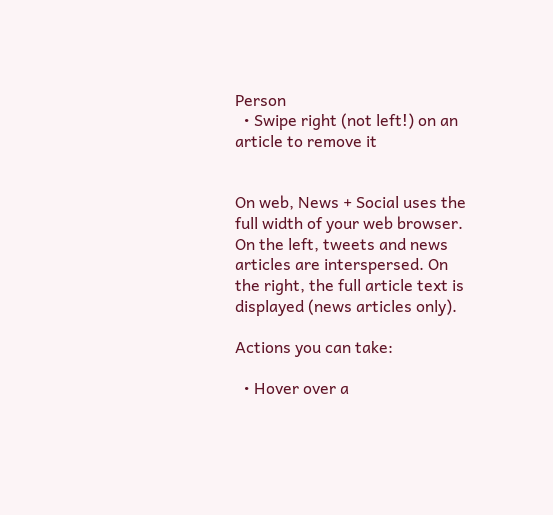Person
  • Swipe right (not left!) on an article to remove it


On web, News + Social uses the full width of your web browser. On the left, tweets and news articles are interspersed. On the right, the full article text is displayed (news articles only).

Actions you can take:

  • Hover over a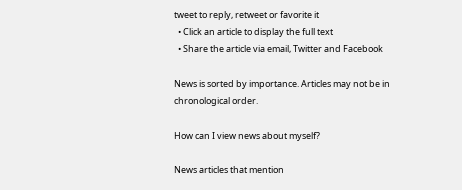tweet to reply, retweet or favorite it
  • Click an article to display the full text
  • Share the article via email, Twitter and Facebook

News is sorted by importance. Articles may not be in chronological order.

How can I view news about myself?

News articles that mention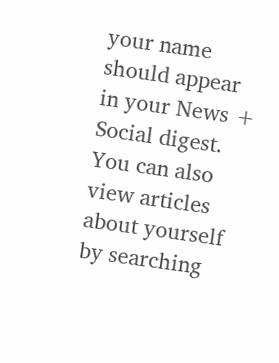your name should appear in your News + Social digest. You can also view articles about yourself by searching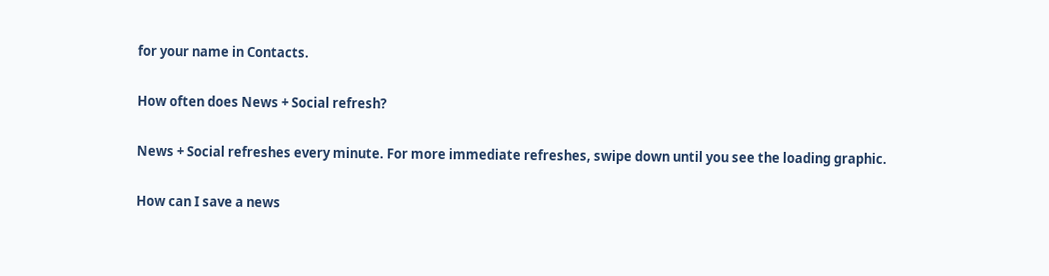for your name in Contacts.

How often does News + Social refresh?

News + Social refreshes every minute. For more immediate refreshes, swipe down until you see the loading graphic.

How can I save a news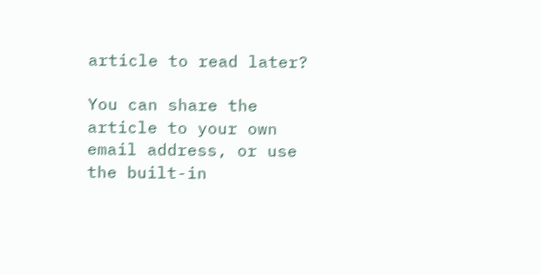article to read later?

You can share the article to your own email address, or use the built-in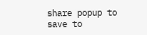share popup to save to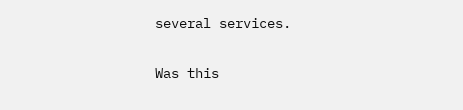several services.

Was this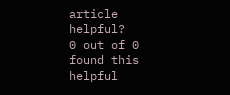article helpful?
0 out of 0 found this helpful